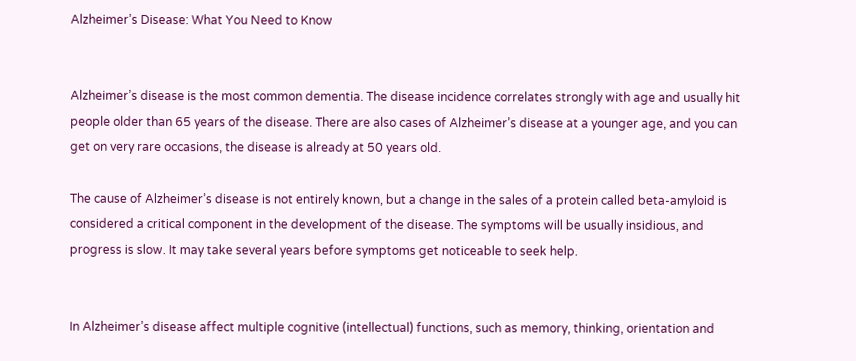Alzheimer’s Disease: What You Need to Know


Alzheimer’s disease is the most common dementia. The disease incidence correlates strongly with age and usually hit people older than 65 years of the disease. There are also cases of Alzheimer’s disease at a younger age, and you can get on very rare occasions, the disease is already at 50 years old.

The cause of Alzheimer’s disease is not entirely known, but a change in the sales of a protein called beta-amyloid is considered a critical component in the development of the disease. The symptoms will be usually insidious, and progress is slow. It may take several years before symptoms get noticeable to seek help.


In Alzheimer’s disease affect multiple cognitive (intellectual) functions, such as memory, thinking, orientation and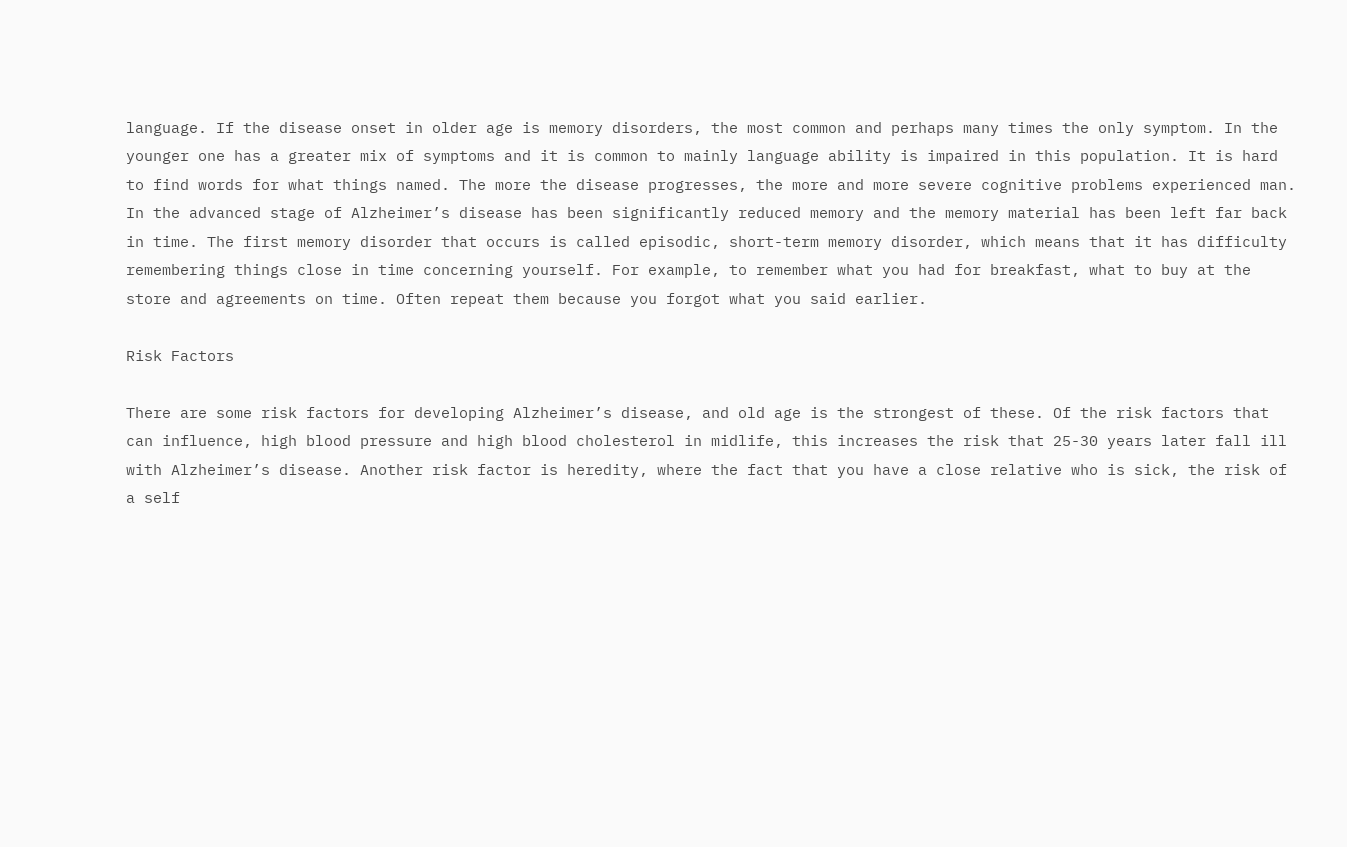language. If the disease onset in older age is memory disorders, the most common and perhaps many times the only symptom. In the younger one has a greater mix of symptoms and it is common to mainly language ability is impaired in this population. It is hard to find words for what things named. The more the disease progresses, the more and more severe cognitive problems experienced man. In the advanced stage of Alzheimer’s disease has been significantly reduced memory and the memory material has been left far back in time. The first memory disorder that occurs is called episodic, short-term memory disorder, which means that it has difficulty remembering things close in time concerning yourself. For example, to remember what you had for breakfast, what to buy at the store and agreements on time. Often repeat them because you forgot what you said earlier.

Risk Factors

There are some risk factors for developing Alzheimer’s disease, and old age is the strongest of these. Of the risk factors that can influence, high blood pressure and high blood cholesterol in midlife, this increases the risk that 25-30 years later fall ill with Alzheimer’s disease. Another risk factor is heredity, where the fact that you have a close relative who is sick, the risk of a self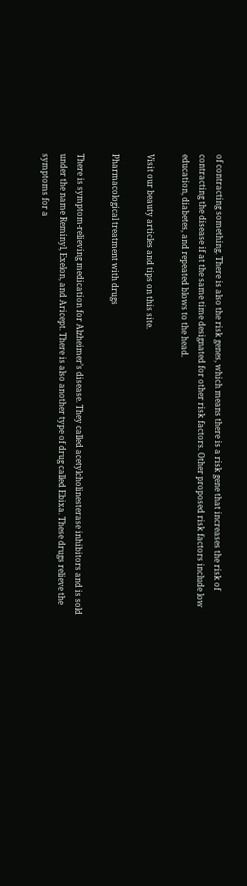of contracting something. There is also the risk genes, which means there is a risk gene that increases the risk of contracting the disease if at the same time designated for other risk factors. Other proposed risk factors include low education, diabetes, and repeated blows to the head.

Visit our beauty articles and tips on this site.

Pharmacological treatment with drugs

There is symptom-relieving medication for Alzheimer’s disease. They called acetylcholinesterase inhibitors and is sold under the name Reminyl, Exelon, and Aricept. There is also another type of drug called Ebixa. These drugs relieve the symptoms for a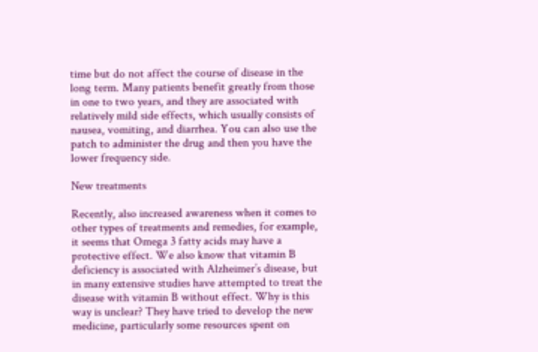time but do not affect the course of disease in the long term. Many patients benefit greatly from those in one to two years, and they are associated with relatively mild side effects, which usually consists of nausea, vomiting, and diarrhea. You can also use the patch to administer the drug and then you have the lower frequency side.

New treatments

Recently, also increased awareness when it comes to other types of treatments and remedies, for example, it seems that Omega 3 fatty acids may have a protective effect. We also know that vitamin B deficiency is associated with Alzheimer’s disease, but in many extensive studies have attempted to treat the disease with vitamin B without effect. Why is this way is unclear? They have tried to develop the new medicine, particularly some resources spent on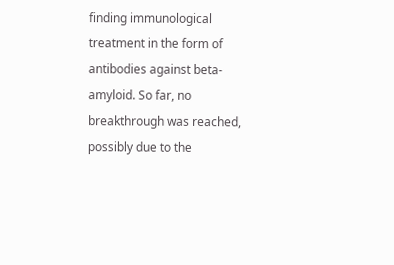finding immunological treatment in the form of antibodies against beta-amyloid. So far, no breakthrough was reached, possibly due to the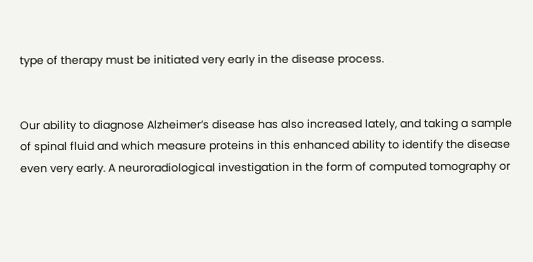type of therapy must be initiated very early in the disease process.


Our ability to diagnose Alzheimer’s disease has also increased lately, and taking a sample of spinal fluid and which measure proteins in this enhanced ability to identify the disease even very early. A neuroradiological investigation in the form of computed tomography or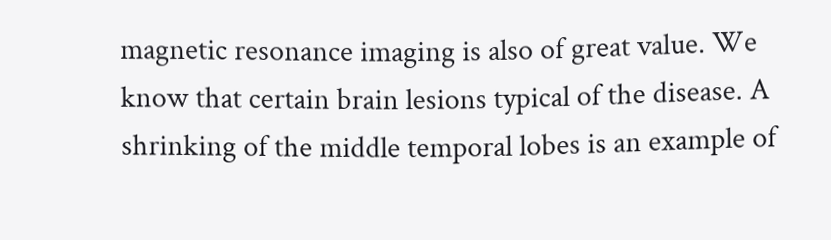magnetic resonance imaging is also of great value. We know that certain brain lesions typical of the disease. A shrinking of the middle temporal lobes is an example of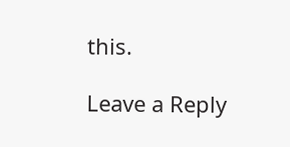this.

Leave a Reply